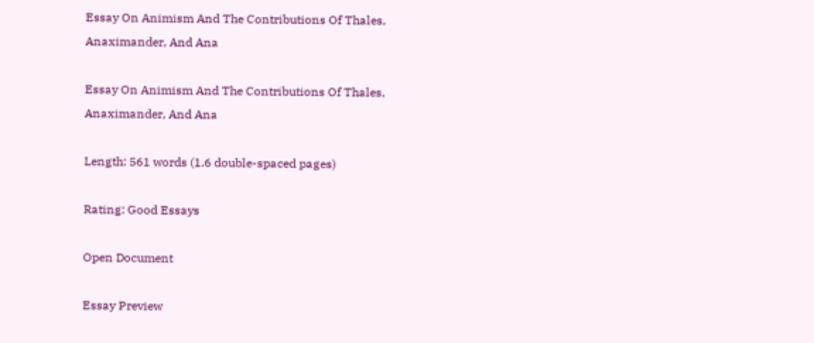Essay On Animism And The Contributions Of Thales, Anaximander, And Ana

Essay On Animism And The Contributions Of Thales, Anaximander, And Ana

Length: 561 words (1.6 double-spaced pages)

Rating: Good Essays

Open Document

Essay Preview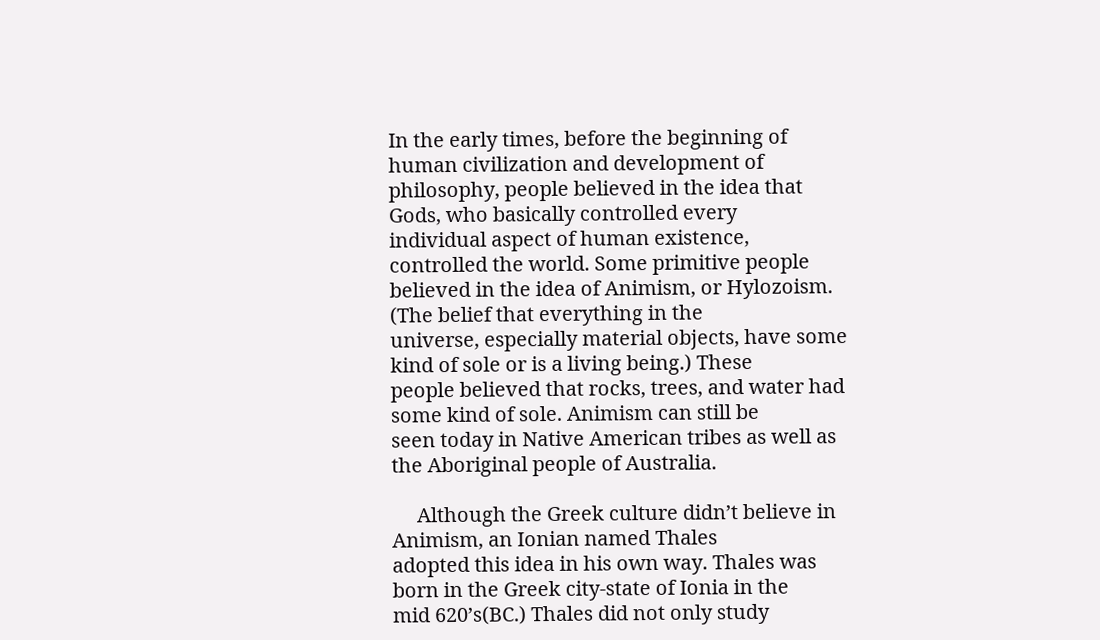In the early times, before the beginning of human civilization and development of
philosophy, people believed in the idea that Gods, who basically controlled every
individual aspect of human existence, controlled the world. Some primitive people
believed in the idea of Animism, or Hylozoism. (The belief that everything in the
universe, especially material objects, have some kind of sole or is a living being.) These
people believed that rocks, trees, and water had some kind of sole. Animism can still be
seen today in Native American tribes as well as the Aboriginal people of Australia.

     Although the Greek culture didn’t believe in Animism, an Ionian named Thales
adopted this idea in his own way. Thales was born in the Greek city-state of Ionia in the
mid 620’s(BC.) Thales did not only study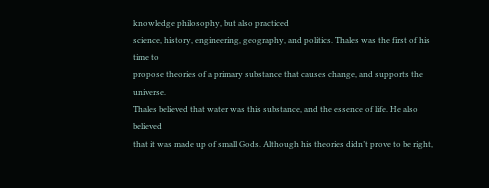knowledge philosophy, but also practiced
science, history, engineering, geography, and politics. Thales was the first of his time to
propose theories of a primary substance that causes change, and supports the universe.
Thales believed that water was this substance, and the essence of life. He also believed
that it was made up of small Gods. Although his theories didn’t prove to be right,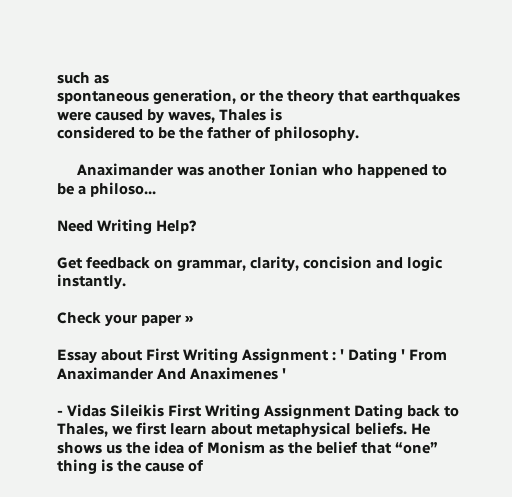such as
spontaneous generation, or the theory that earthquakes were caused by waves, Thales is
considered to be the father of philosophy.

     Anaximander was another Ionian who happened to be a philoso...

Need Writing Help?

Get feedback on grammar, clarity, concision and logic instantly.

Check your paper »

Essay about First Writing Assignment : ' Dating ' From Anaximander And Anaximenes '

- Vidas Sileikis First Writing Assignment Dating back to Thales, we first learn about metaphysical beliefs. He shows us the idea of Monism as the belief that “one” thing is the cause of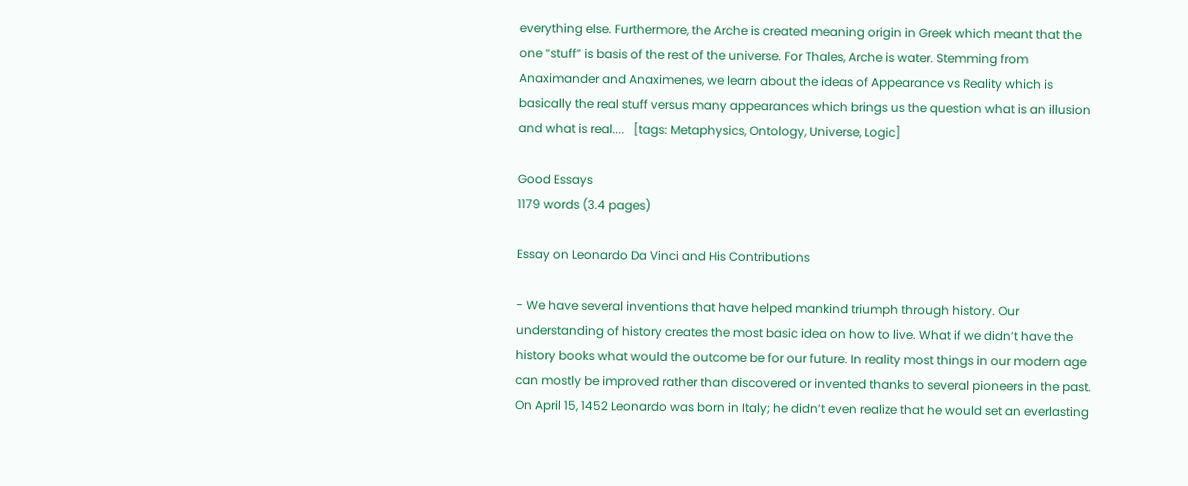everything else. Furthermore, the Arche is created meaning origin in Greek which meant that the one “stuff” is basis of the rest of the universe. For Thales, Arche is water. Stemming from Anaximander and Anaximenes, we learn about the ideas of Appearance vs Reality which is basically the real stuff versus many appearances which brings us the question what is an illusion and what is real....   [tags: Metaphysics, Ontology, Universe, Logic]

Good Essays
1179 words (3.4 pages)

Essay on Leonardo Da Vinci and His Contributions

- We have several inventions that have helped mankind triumph through history. Our understanding of history creates the most basic idea on how to live. What if we didn’t have the history books what would the outcome be for our future. In reality most things in our modern age can mostly be improved rather than discovered or invented thanks to several pioneers in the past. On April 15, 1452 Leonardo was born in Italy; he didn’t even realize that he would set an everlasting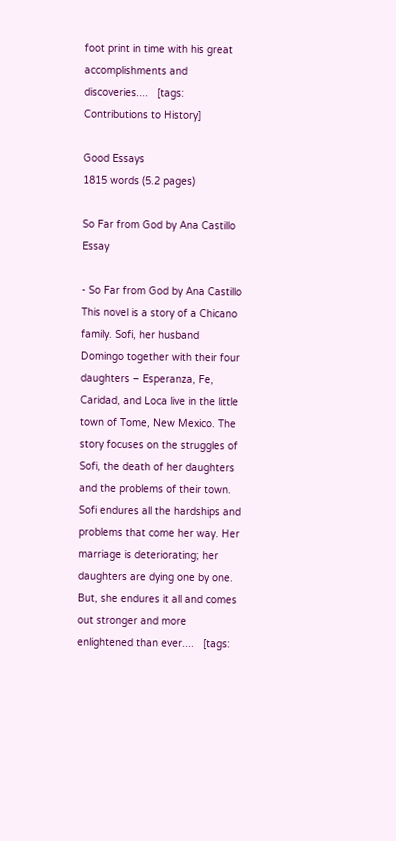foot print in time with his great accomplishments and discoveries....   [tags: Contributions to History]

Good Essays
1815 words (5.2 pages)

So Far from God by Ana Castillo Essay

- So Far from God by Ana Castillo This novel is a story of a Chicano family. Sofi, her husband Domingo together with their four daughters – Esperanza, Fe, Caridad, and Loca live in the little town of Tome, New Mexico. The story focuses on the struggles of Sofi, the death of her daughters and the problems of their town. Sofi endures all the hardships and problems that come her way. Her marriage is deteriorating; her daughters are dying one by one. But, she endures it all and comes out stronger and more enlightened than ever....   [tags: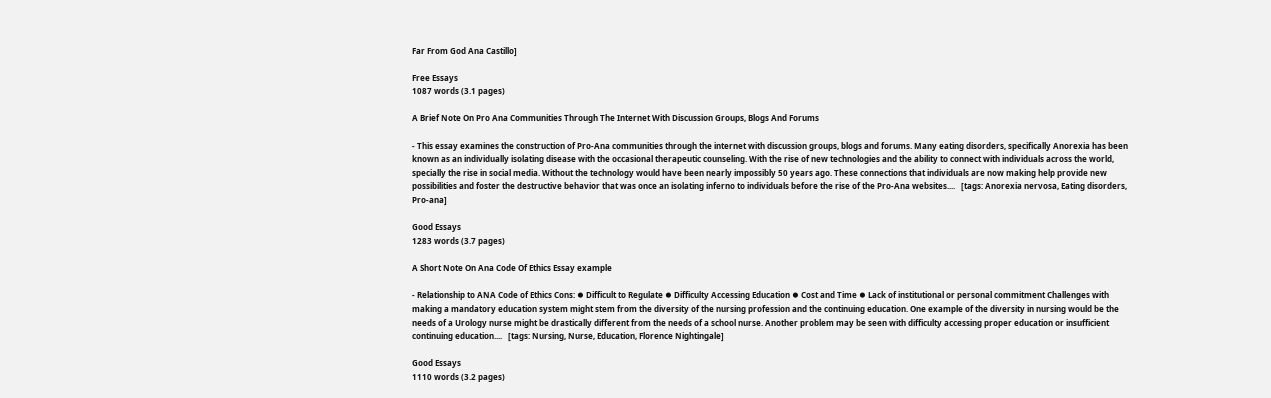Far From God Ana Castillo]

Free Essays
1087 words (3.1 pages)

A Brief Note On Pro Ana Communities Through The Internet With Discussion Groups, Blogs And Forums

- This essay examines the construction of Pro-Ana communities through the internet with discussion groups, blogs and forums. Many eating disorders, specifically Anorexia has been known as an individually isolating disease with the occasional therapeutic counseling. With the rise of new technologies and the ability to connect with individuals across the world, specially the rise in social media. Without the technology would have been nearly impossibly 50 years ago. These connections that individuals are now making help provide new possibilities and foster the destructive behavior that was once an isolating inferno to individuals before the rise of the Pro-Ana websites....   [tags: Anorexia nervosa, Eating disorders, Pro-ana]

Good Essays
1283 words (3.7 pages)

A Short Note On Ana Code Of Ethics Essay example

- Relationship to ANA Code of Ethics Cons: ⦁ Difficult to Regulate ⦁ Difficulty Accessing Education ⦁ Cost and Time ⦁ Lack of institutional or personal commitment Challenges with making a mandatory education system might stem from the diversity of the nursing profession and the continuing education. One example of the diversity in nursing would be the needs of a Urology nurse might be drastically different from the needs of a school nurse. Another problem may be seen with difficulty accessing proper education or insufficient continuing education....   [tags: Nursing, Nurse, Education, Florence Nightingale]

Good Essays
1110 words (3.2 pages)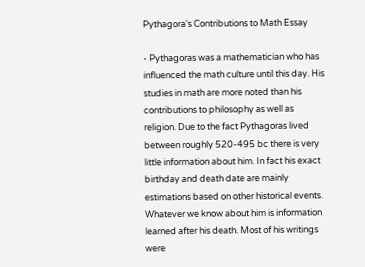Pythagora's Contributions to Math Essay

- Pythagoras was a mathematician who has influenced the math culture until this day. His studies in math are more noted than his contributions to philosophy as well as religion. Due to the fact Pythagoras lived between roughly 520-495 bc there is very little information about him. In fact his exact birthday and death date are mainly estimations based on other historical events. Whatever we know about him is information learned after his death. Most of his writings were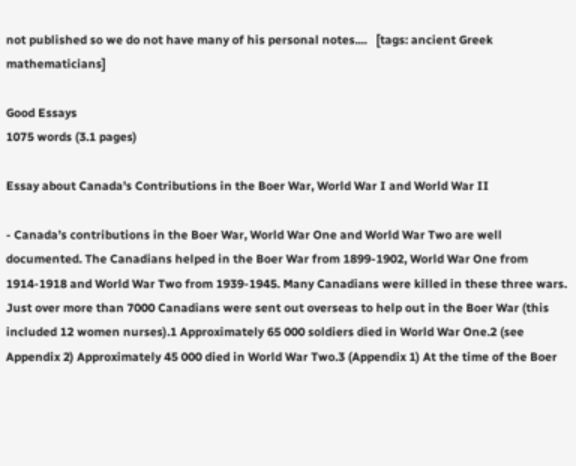not published so we do not have many of his personal notes....   [tags: ancient Greek mathematicians]

Good Essays
1075 words (3.1 pages)

Essay about Canada's Contributions in the Boer War, World War I and World War II

- Canada’s contributions in the Boer War, World War One and World War Two are well documented. The Canadians helped in the Boer War from 1899-1902, World War One from 1914-1918 and World War Two from 1939-1945. Many Canadians were killed in these three wars. Just over more than 7000 Canadians were sent out overseas to help out in the Boer War (this included 12 women nurses).1 Approximately 65 000 soldiers died in World War One.2 (see Appendix 2) Approximately 45 000 died in World War Two.3 (Appendix 1) At the time of the Boer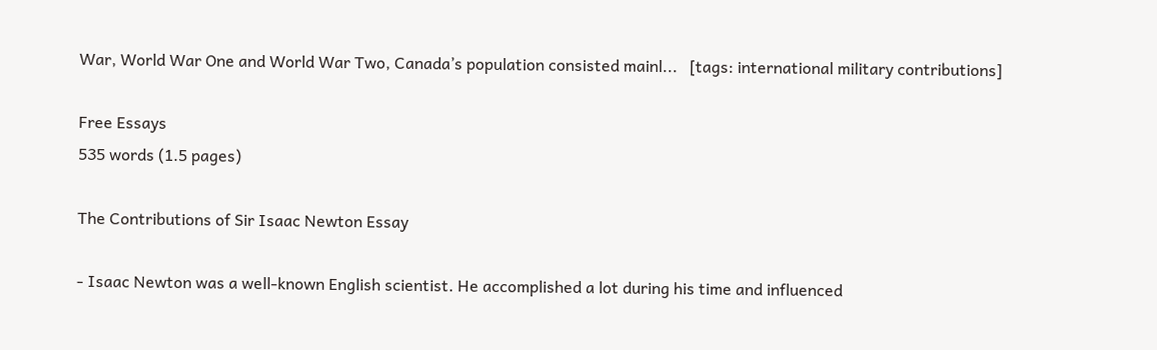War, World War One and World War Two, Canada’s population consisted mainl...   [tags: international military contributions]

Free Essays
535 words (1.5 pages)

The Contributions of Sir Isaac Newton Essay

- Isaac Newton was a well-known English scientist. He accomplished a lot during his time and influenced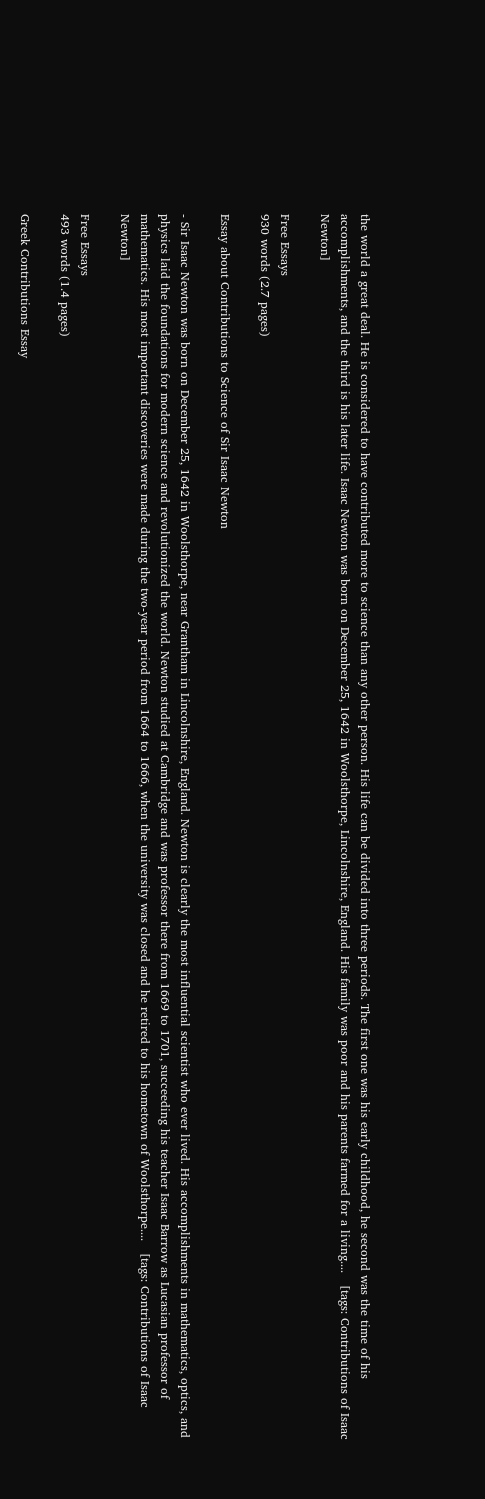the world a great deal. He is considered to have contributed more to science than any other person. His life can be divided into three periods. The first one was his early childhood, he second was the time of his accomplishments, and the third is his later life. Isaac Newton was born on December 25, 1642 in Woolsthorpe, Lincolnshire, England. His family was poor and his parents farmed for a living....   [tags: Contributions of Isaac Newton]

Free Essays
930 words (2.7 pages)

Essay about Contributions to Science of Sir Isaac Newton

- Sir Isaac Newton was born on December 25, 1642 in Woolsthorpe, near Grantham in Lincolnshire, England. Newton is clearly the most influential scientist who ever lived. His accomplishments in mathematics, optics, and physics laid the foundations for modern science and revolutionized the world. Newton studied at Cambridge and was professor there from 1669 to 1701, succeeding his teacher Isaac Barrow as Lucasian professor of mathematics. His most important discoveries were made during the two-year period from 1664 to 1666, when the university was closed and he retired to his hometown of Woolsthorpe....   [tags: Contributions of Isaac Newton]

Free Essays
493 words (1.4 pages)

Greek Contributions Essay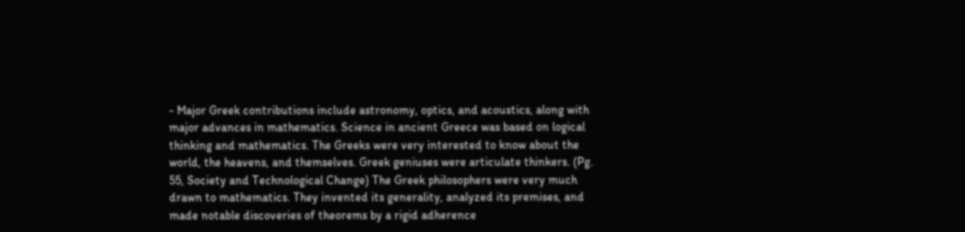- Major Greek contributions include astronomy, optics, and acoustics, along with major advances in mathematics. Science in ancient Greece was based on logical thinking and mathematics. The Greeks were very interested to know about the world, the heavens, and themselves. Greek geniuses were articulate thinkers. (Pg. 55, Society and Technological Change) The Greek philosophers were very much drawn to mathematics. They invented its generality, analyzed its premises, and made notable discoveries of theorems by a rigid adherence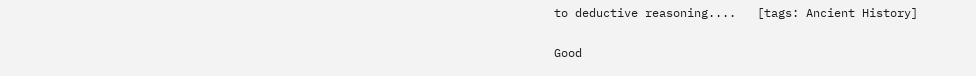to deductive reasoning....   [tags: Ancient History]

Good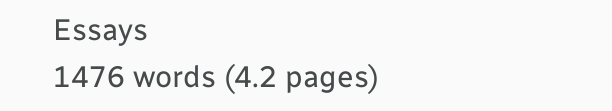Essays
1476 words (4.2 pages)